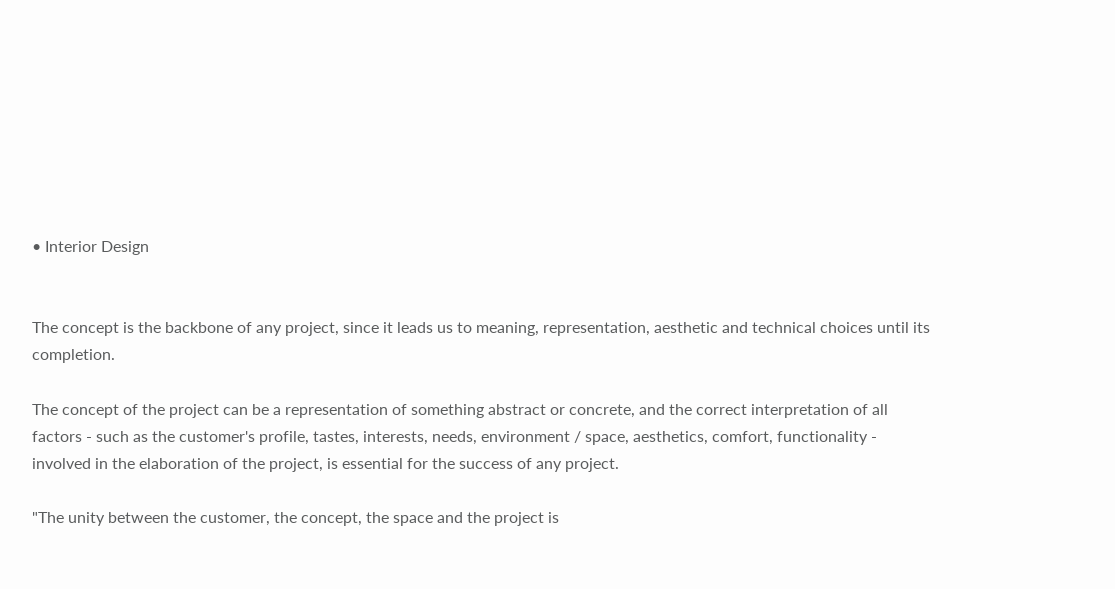• Interior Design


The concept is the backbone of any project, since it leads us to meaning, representation, aesthetic and technical choices until its completion.

The concept of the project can be a representation of something abstract or concrete, and the correct interpretation of all factors - such as the customer's profile, tastes, interests, needs, environment / space, aesthetics, comfort, functionality - involved in the elaboration of the project, is essential for the success of any project.

"The unity between the customer, the concept, the space and the project is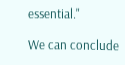essential."

We can conclude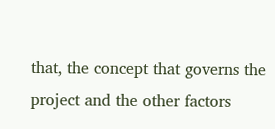that, the concept that governs the project and the other factors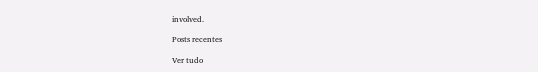involved.

Posts recentes

Ver tudo